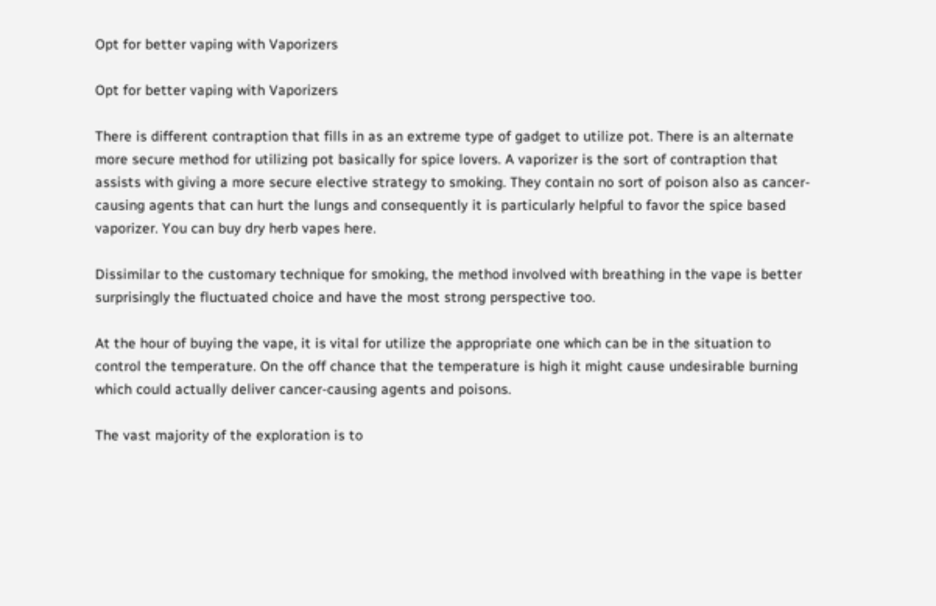Opt for better vaping with Vaporizers

Opt for better vaping with Vaporizers

There is different contraption that fills in as an extreme type of gadget to utilize pot. There is an alternate more secure method for utilizing pot basically for spice lovers. A vaporizer is the sort of contraption that assists with giving a more secure elective strategy to smoking. They contain no sort of poison also as cancer-causing agents that can hurt the lungs and consequently it is particularly helpful to favor the spice based vaporizer. You can buy dry herb vapes here.

Dissimilar to the customary technique for smoking, the method involved with breathing in the vape is better surprisingly the fluctuated choice and have the most strong perspective too.

At the hour of buying the vape, it is vital for utilize the appropriate one which can be in the situation to control the temperature. On the off chance that the temperature is high it might cause undesirable burning which could actually deliver cancer-causing agents and poisons.

The vast majority of the exploration is to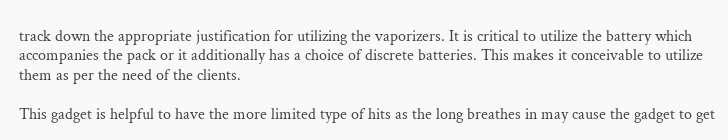track down the appropriate justification for utilizing the vaporizers. It is critical to utilize the battery which accompanies the pack or it additionally has a choice of discrete batteries. This makes it conceivable to utilize them as per the need of the clients.

This gadget is helpful to have the more limited type of hits as the long breathes in may cause the gadget to get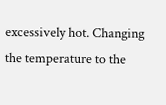excessively hot. Changing the temperature to the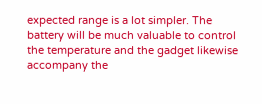expected range is a lot simpler. The battery will be much valuable to control the temperature and the gadget likewise accompany the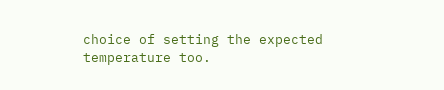choice of setting the expected temperature too.